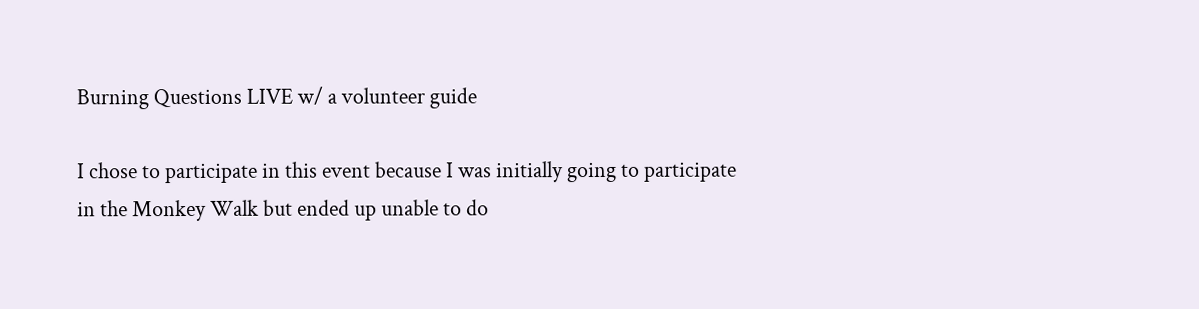Burning Questions LIVE w/ a volunteer guide

I chose to participate in this event because I was initially going to participate in the Monkey Walk but ended up unable to do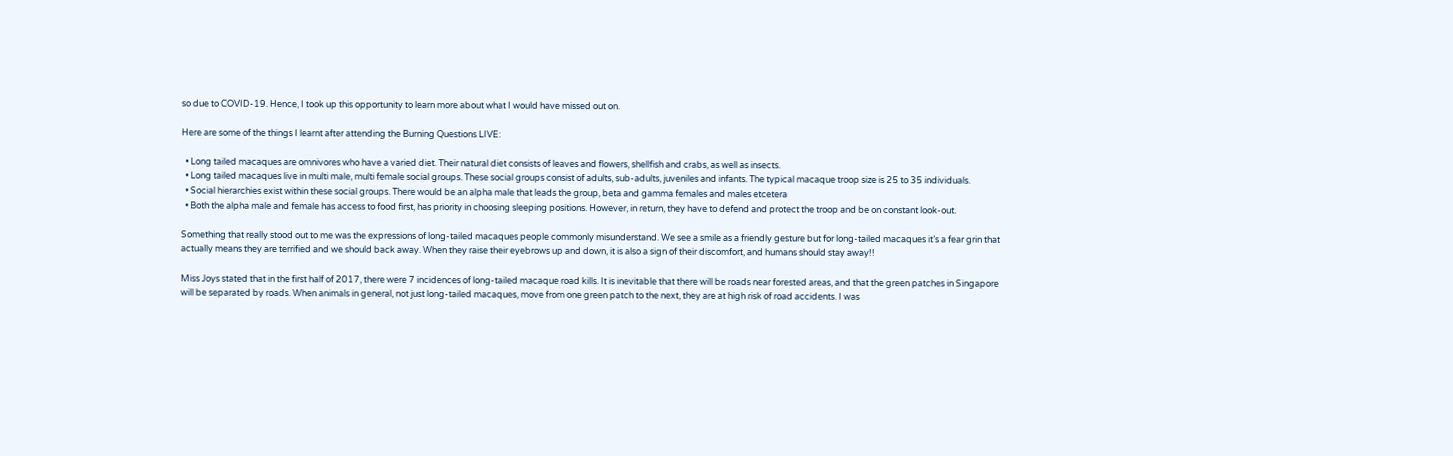so due to COVID-19. Hence, I took up this opportunity to learn more about what I would have missed out on.

Here are some of the things I learnt after attending the Burning Questions LIVE:

  • Long tailed macaques are omnivores who have a varied diet. Their natural diet consists of leaves and flowers, shellfish and crabs, as well as insects.
  • Long tailed macaques live in multi male, multi female social groups. These social groups consist of adults, sub-adults, juveniles and infants. The typical macaque troop size is 25 to 35 individuals.
  • Social hierarchies exist within these social groups. There would be an alpha male that leads the group, beta and gamma females and males etcetera
  • Both the alpha male and female has access to food first, has priority in choosing sleeping positions. However, in return, they have to defend and protect the troop and be on constant look-out.

Something that really stood out to me was the expressions of long-tailed macaques people commonly misunderstand. We see a smile as a friendly gesture but for long-tailed macaques it’s a fear grin that actually means they are terrified and we should back away. When they raise their eyebrows up and down, it is also a sign of their discomfort, and humans should stay away!!

Miss Joys stated that in the first half of 2017, there were 7 incidences of long-tailed macaque road kills. It is inevitable that there will be roads near forested areas, and that the green patches in Singapore will be separated by roads. When animals in general, not just long-tailed macaques, move from one green patch to the next, they are at high risk of road accidents. I was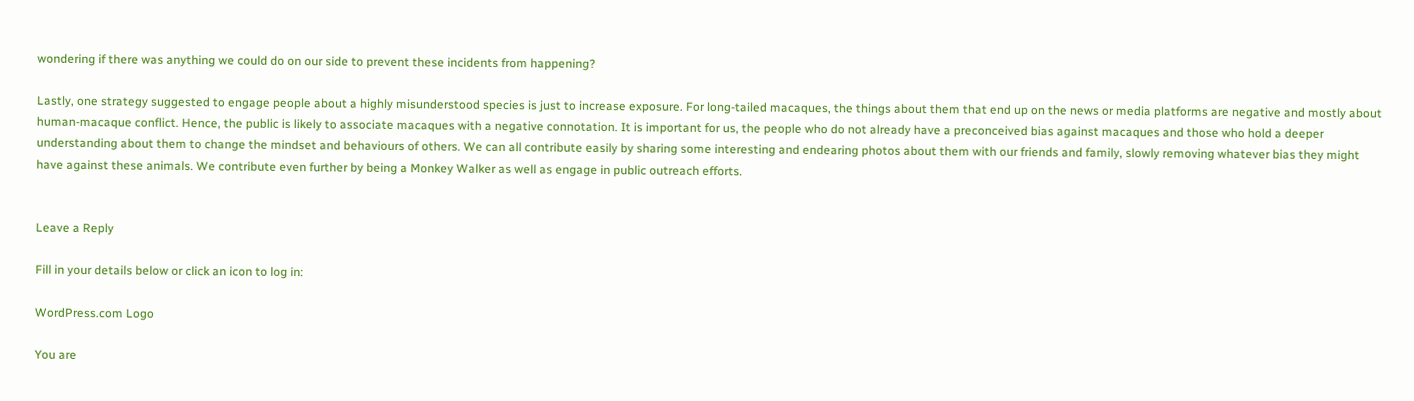wondering if there was anything we could do on our side to prevent these incidents from happening?

Lastly, one strategy suggested to engage people about a highly misunderstood species is just to increase exposure. For long-tailed macaques, the things about them that end up on the news or media platforms are negative and mostly about human-macaque conflict. Hence, the public is likely to associate macaques with a negative connotation. It is important for us, the people who do not already have a preconceived bias against macaques and those who hold a deeper understanding about them to change the mindset and behaviours of others. We can all contribute easily by sharing some interesting and endearing photos about them with our friends and family, slowly removing whatever bias they might have against these animals. We contribute even further by being a Monkey Walker as well as engage in public outreach efforts.


Leave a Reply

Fill in your details below or click an icon to log in:

WordPress.com Logo

You are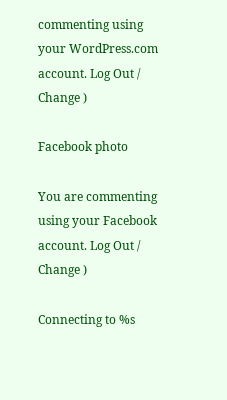commenting using your WordPress.com account. Log Out /  Change )

Facebook photo

You are commenting using your Facebook account. Log Out /  Change )

Connecting to %s